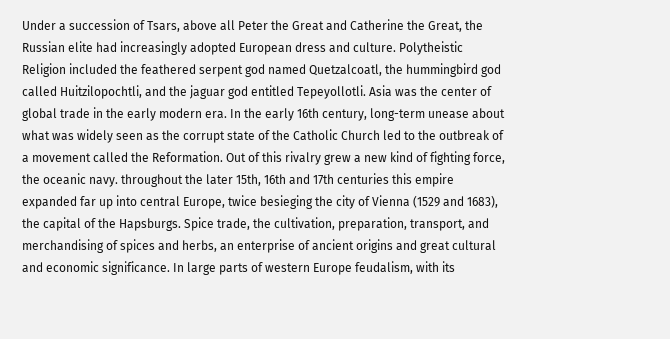Under a succession of Tsars, above all Peter the Great and Catherine the Great, the Russian elite had increasingly adopted European dress and culture. Polytheistic Religion included the feathered serpent god named Quetzalcoatl, the hummingbird god called Huitzilopochtli, and the jaguar god entitled Tepeyollotli. Asia was the center of global trade in the early modern era. In the early 16th century, long-term unease about what was widely seen as the corrupt state of the Catholic Church led to the outbreak of a movement called the Reformation. Out of this rivalry grew a new kind of fighting force, the oceanic navy. throughout the later 15th, 16th and 17th centuries this empire expanded far up into central Europe, twice besieging the city of Vienna (1529 and 1683), the capital of the Hapsburgs. Spice trade, the cultivation, preparation, transport, and merchandising of spices and herbs, an enterprise of ancient origins and great cultural and economic significance. In large parts of western Europe feudalism, with its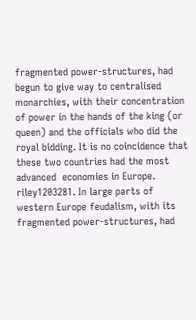fragmented power-structures, had begun to give way to centralised monarchies, with their concentration of power in the hands of the king (or queen) and the officials who did the royal bidding. It is no coincidence that these two countries had the most advanced  economies in Europe. riley1203281. In large parts of western Europe feudalism, with its fragmented power-structures, had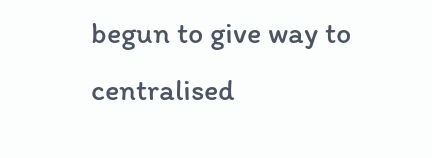begun to give way to centralised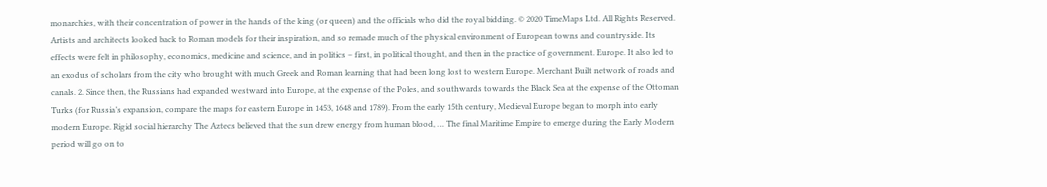monarchies, with their concentration of power in the hands of the king (or queen) and the officials who did the royal bidding. © 2020 TimeMaps Ltd. All Rights Reserved. Artists and architects looked back to Roman models for their inspiration, and so remade much of the physical environment of European towns and countryside. Its effects were felt in philosophy, economics, medicine and science, and in politics – first, in political thought, and then in the practice of government. Europe. It also led to an exodus of scholars from the city who brought with much Greek and Roman learning that had been long lost to western Europe. Merchant Built network of roads and canals. 2. Since then, the Russians had expanded westward into Europe, at the expense of the Poles, and southwards towards the Black Sea at the expense of the Ottoman Turks (for Russia’s expansion, compare the maps for eastern Europe in 1453, 1648 and 1789). From the early 15th century, Medieval Europe began to morph into early modern Europe. Rigid social hierarchy The Aztecs believed that the sun drew energy from human blood, … The final Maritime Empire to emerge during the Early Modern period will go on to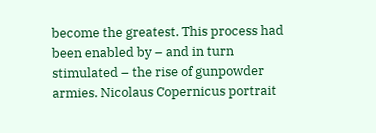become the greatest. This process had been enabled by – and in turn stimulated – the rise of gunpowder armies. Nicolaus Copernicus portrait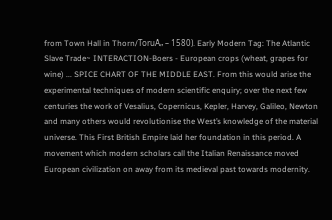from Town Hall in Thorn/ToruÅ„ – 1580). Early Modern Tag: The Atlantic Slave Trade~ INTERACTION-Boers - European crops (wheat, grapes for wine) ... SPICE CHART OF THE MIDDLE EAST. From this would arise the experimental techniques of modern scientific enquiry; over the next few centuries the work of Vesalius, Copernicus, Kepler, Harvey, Galileo, Newton and many others would revolutionise the West’s knowledge of the material universe. This First British Empire laid her foundation in this period. A movement which modern scholars call the Italian Renaissance moved European civilization on away from its medieval past towards modernity.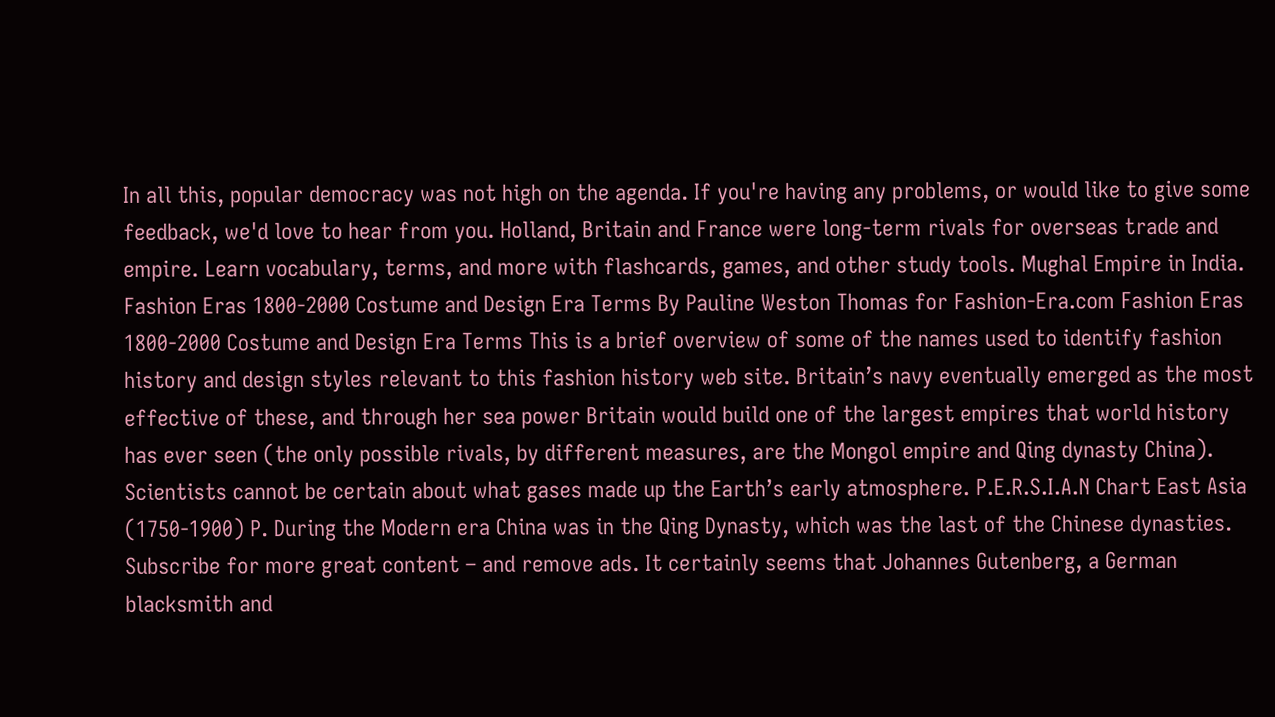In all this, popular democracy was not high on the agenda. If you're having any problems, or would like to give some feedback, we'd love to hear from you. Holland, Britain and France were long-term rivals for overseas trade and empire. Learn vocabulary, terms, and more with flashcards, games, and other study tools. Mughal Empire in India. Fashion Eras 1800-2000 Costume and Design Era Terms By Pauline Weston Thomas for Fashion-Era.com Fashion Eras 1800-2000 Costume and Design Era Terms This is a brief overview of some of the names used to identify fashion history and design styles relevant to this fashion history web site. Britain’s navy eventually emerged as the most effective of these, and through her sea power Britain would build one of the largest empires that world history has ever seen (the only possible rivals, by different measures, are the Mongol empire and Qing dynasty China). Scientists cannot be certain about what gases made up the Earth’s early atmosphere. P.E.R.S.I.A.N Chart East Asia (1750-1900) P. During the Modern era China was in the Qing Dynasty, which was the last of the Chinese dynasties. Subscribe for more great content – and remove ads. It certainly seems that Johannes Gutenberg, a German blacksmith and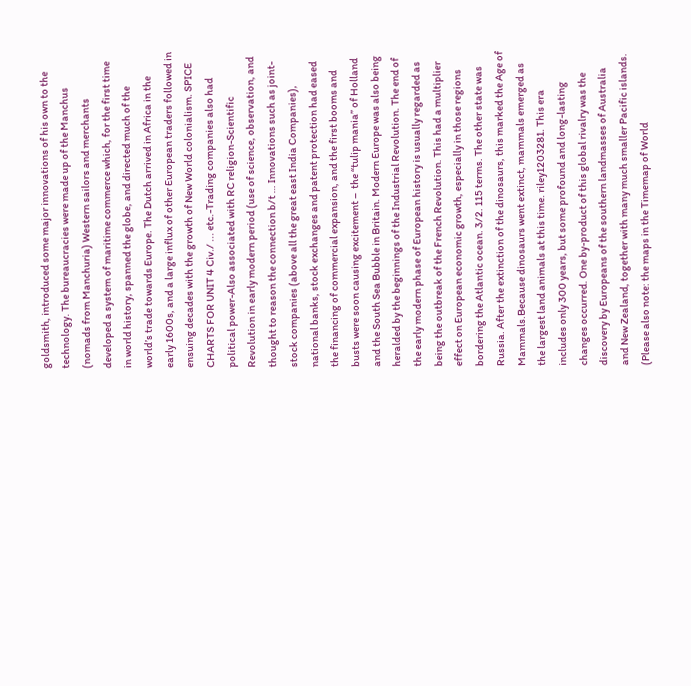goldsmith, introduced some major innovations of his own to the technology. The bureaucracies were made up of the Manchus (nomads from Manchuria) Western sailors and merchants developed a system of maritime commerce which, for the first time in world history, spanned the globe, and directed much of the world’s trade towards Europe. The Dutch arrived in Africa in the early 1600s, and a large influx of other European traders followed in ensuing decades with the growth of New World colonialism. SPICE CHARTS FOR UNIT 4 Civ./ ... etc.-Trading companies also had political power-Also associated with RC religion-Scientific Revolution in early modern period (use of science, observation, and thought to reason the connection b/t … Innovations such as joint-stock companies (above all the great east India Companies), national banks, stock exchanges and patent protection had eased the financing of commercial expansion, and the first booms and busts were soon causing excitement –  the “tulip mania” of Holland and the South Sea Bubble in Britain. Modern Europe was also being heralded by the beginnings of the Industrial Revolution. The end of the early modern phase of European history is usually regarded as being the outbreak of the French Revolution. This had a multiplier effect on European economic growth, especially in those regions bordering the Atlantic ocean. 3/2. 115 terms. The other state was Russia. After the extinction of the dinosaurs, this marked the Age of Mammals.Because dinosaurs went extinct, mammals emerged as the largest land animals at this time. riley1203281. This era includes only 300 years, but some profound and long-lasting changes occurred. One by-product of this global rivalry was the discovery by Europeans of the southern landmasses of Australia and New Zealand, together with many much smaller Pacific islands. (Please also note: the maps in the Timemap of World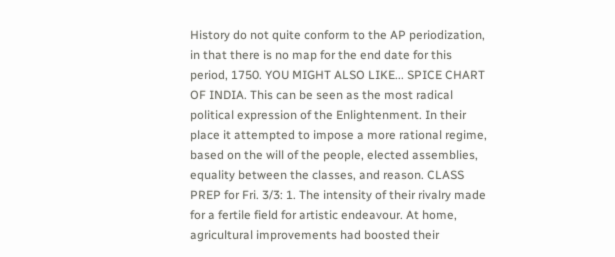History do not quite conform to the AP periodization, in that there is no map for the end date for this period, 1750. YOU MIGHT ALSO LIKE... SPICE CHART OF INDIA. This can be seen as the most radical political expression of the Enlightenment. In their place it attempted to impose a more rational regime, based on the will of the people, elected assemblies, equality between the classes, and reason. CLASS PREP for Fri. 3/3: 1. The intensity of their rivalry made for a fertile field for artistic endeavour. At home, agricultural improvements had boosted their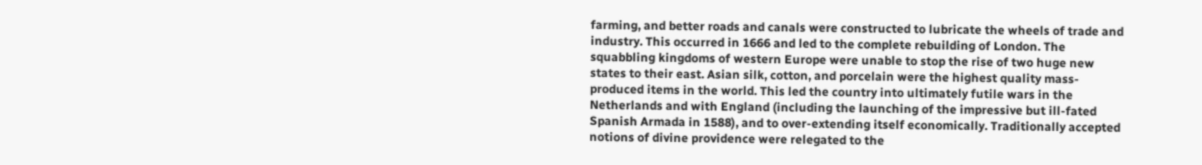farming, and better roads and canals were constructed to lubricate the wheels of trade and industry. This occurred in 1666 and led to the complete rebuilding of London. The squabbling kingdoms of western Europe were unable to stop the rise of two huge new states to their east. Asian silk, cotton, and porcelain were the highest quality mass-produced items in the world. This led the country into ultimately futile wars in the Netherlands and with England (including the launching of the impressive but ill-fated Spanish Armada in 1588), and to over-extending itself economically. Traditionally accepted notions of divine providence were relegated to the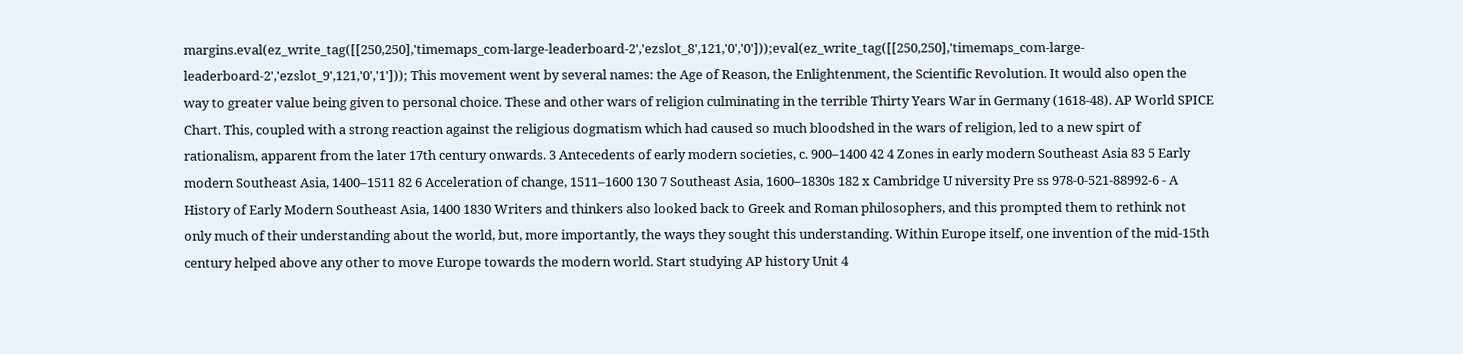margins.eval(ez_write_tag([[250,250],'timemaps_com-large-leaderboard-2','ezslot_8',121,'0','0']));eval(ez_write_tag([[250,250],'timemaps_com-large-leaderboard-2','ezslot_9',121,'0','1'])); This movement went by several names: the Age of Reason, the Enlightenment, the Scientific Revolution. It would also open the way to greater value being given to personal choice. These and other wars of religion culminating in the terrible Thirty Years War in Germany (1618-48). AP World SPICE Chart. This, coupled with a strong reaction against the religious dogmatism which had caused so much bloodshed in the wars of religion, led to a new spirt of rationalism, apparent from the later 17th century onwards. 3 Antecedents of early modern societies, c. 900–1400 42 4 Zones in early modern Southeast Asia 83 5 Early modern Southeast Asia, 1400–1511 82 6 Acceleration of change, 1511–1600 130 7 Southeast Asia, 1600–1830s 182 x Cambridge U niversity Pre ss 978-0-521-88992-6 - A History of Early Modern Southeast Asia, 1400 1830 Writers and thinkers also looked back to Greek and Roman philosophers, and this prompted them to rethink not only much of their understanding about the world, but, more importantly, the ways they sought this understanding. Within Europe itself, one invention of the mid-15th century helped above any other to move Europe towards the modern world. Start studying AP history Unit 4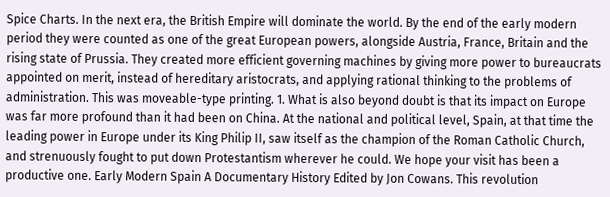Spice Charts. In the next era, the British Empire will dominate the world. By the end of the early modern period they were counted as one of the great European powers, alongside Austria, France, Britain and the rising state of Prussia. They created more efficient governing machines by giving more power to bureaucrats appointed on merit, instead of hereditary aristocrats, and applying rational thinking to the problems of administration. This was moveable-type printing. 1. What is also beyond doubt is that its impact on Europe was far more profound than it had been on China. At the national and political level, Spain, at that time the leading power in Europe under its King Philip II, saw itself as the champion of the Roman Catholic Church, and strenuously fought to put down Protestantism wherever he could. We hope your visit has been a productive one. Early Modern Spain A Documentary History Edited by Jon Cowans. This revolution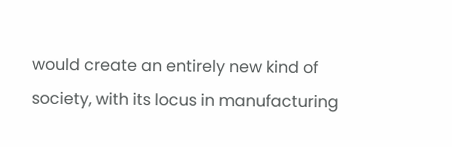would create an entirely new kind of society, with its locus in manufacturing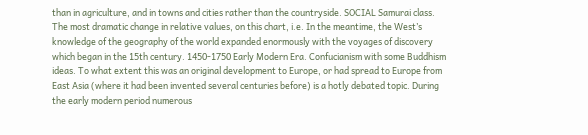than in agriculture, and in towns and cities rather than the countryside. SOCIAL Samurai class. The most dramatic change in relative values, on this chart, i.e. In the meantime, the West’s knowledge of the geography of the world expanded enormously with the voyages of discovery which began in the 15th century. 1450-1750 Early Modern Era. Confucianism with some Buddhism ideas. To what extent this was an original development to Europe, or had spread to Europe from East Asia (where it had been invented several centuries before) is a hotly debated topic. During the early modern period numerous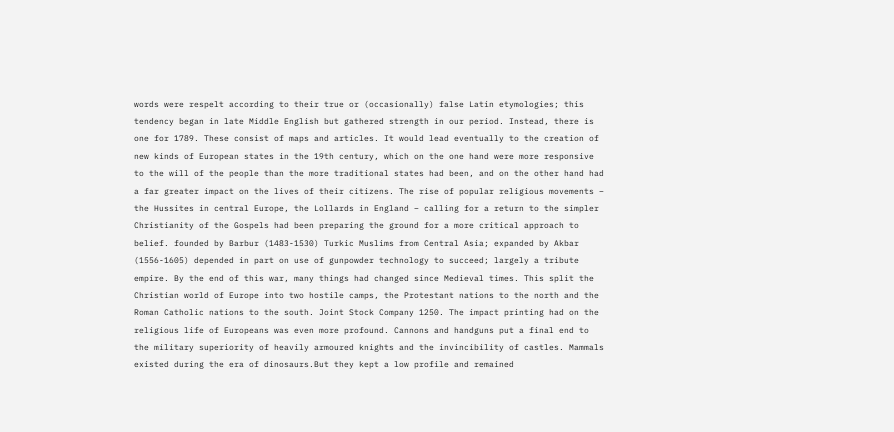words were respelt according to their true or (occasionally) false Latin etymologies; this tendency began in late Middle English but gathered strength in our period. Instead, there is one for 1789. These consist of maps and articles. It would lead eventually to the creation of new kinds of European states in the 19th century, which on the one hand were more responsive to the will of the people than the more traditional states had been, and on the other hand had a far greater impact on the lives of their citizens. The rise of popular religious movements – the Hussites in central Europe, the Lollards in England – calling for a return to the simpler Christianity of the Gospels had been preparing the ground for a more critical approach to belief. founded by Barbur (1483-1530) Turkic Muslims from Central Asia; expanded by Akbar (1556-1605) depended in part on use of gunpowder technology to succeed; largely a tribute empire. By the end of this war, many things had changed since Medieval times. This split the Christian world of Europe into two hostile camps, the Protestant nations to the north and the Roman Catholic nations to the south. Joint Stock Company 1250. The impact printing had on the religious life of Europeans was even more profound. Cannons and handguns put a final end to the military superiority of heavily armoured knights and the invincibility of castles. Mammals existed during the era of dinosaurs.But they kept a low profile and remained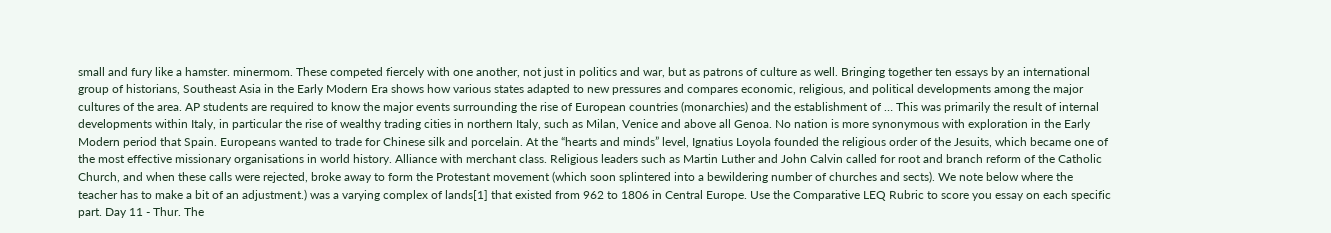small and fury like a hamster. minermom. These competed fiercely with one another, not just in politics and war, but as patrons of culture as well. Bringing together ten essays by an international group of historians, Southeast Asia in the Early Modern Era shows how various states adapted to new pressures and compares economic, religious, and political developments among the major cultures of the area. AP students are required to know the major events surrounding the rise of European countries (monarchies) and the establishment of … This was primarily the result of internal developments within Italy, in particular the rise of wealthy trading cities in northern Italy, such as Milan, Venice and above all Genoa. No nation is more synonymous with exploration in the Early Modern period that Spain. Europeans wanted to trade for Chinese silk and porcelain. At the “hearts and minds” level, Ignatius Loyola founded the religious order of the Jesuits, which became one of the most effective missionary organisations in world history. Alliance with merchant class. Religious leaders such as Martin Luther and John Calvin called for root and branch reform of the Catholic Church, and when these calls were rejected, broke away to form the Protestant movement (which soon splintered into a bewildering number of churches and sects). We note below where the teacher has to make a bit of an adjustment.) was a varying complex of lands[1] that existed from 962 to 1806 in Central Europe. Use the Comparative LEQ Rubric to score you essay on each specific part. Day 11 - Thur. The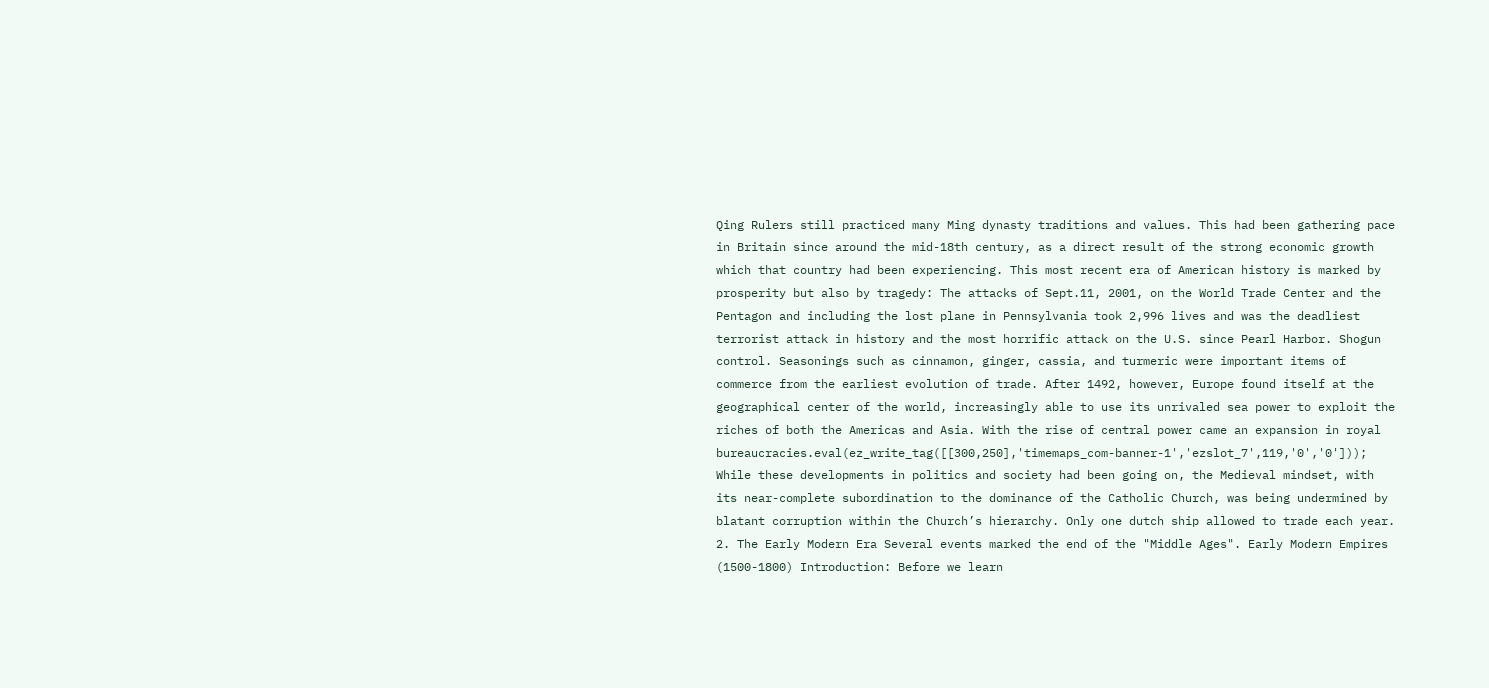Qing Rulers still practiced many Ming dynasty traditions and values. This had been gathering pace in Britain since around the mid-18th century, as a direct result of the strong economic growth which that country had been experiencing. This most recent era of American history is marked by prosperity but also by tragedy: The attacks of Sept.11, 2001, on the World Trade Center and the Pentagon and including the lost plane in Pennsylvania took 2,996 lives and was the deadliest terrorist attack in history and the most horrific attack on the U.S. since Pearl Harbor. Shogun control. Seasonings such as cinnamon, ginger, cassia, and turmeric were important items of commerce from the earliest evolution of trade. After 1492, however, Europe found itself at the geographical center of the world, increasingly able to use its unrivaled sea power to exploit the riches of both the Americas and Asia. With the rise of central power came an expansion in royal bureaucracies.eval(ez_write_tag([[300,250],'timemaps_com-banner-1','ezslot_7',119,'0','0'])); While these developments in politics and society had been going on, the Medieval mindset, with its near-complete subordination to the dominance of the Catholic Church, was being undermined by blatant corruption within the Church’s hierarchy. Only one dutch ship allowed to trade each year. 2. The Early Modern Era Several events marked the end of the "Middle Ages". Early Modern Empires (1500-1800) Introduction: Before we learn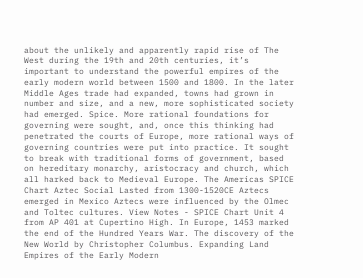about the unlikely and apparently rapid rise of The West during the 19th and 20th centuries, it’s important to understand the powerful empires of the early modern world between 1500 and 1800. In the later Middle Ages trade had expanded, towns had grown in number and size, and a new, more sophisticated society had emerged. Spice. More rational foundations for governing were sought, and, once this thinking had penetrated the courts of Europe, more rational ways of governing countries were put into practice. It sought to break with traditional forms of government, based on hereditary monarchy, aristocracy and church, which all harked back to Medieval Europe. The Americas SPICE Chart Aztec Social Lasted from 1300-1520CE Aztecs emerged in Mexico Aztecs were influenced by the Olmec and Toltec cultures. View Notes - SPICE Chart Unit 4 from AP 401 at Cupertino High. In Europe, 1453 marked the end of the Hundred Years War. The discovery of the New World by Christopher Columbus. Expanding Land Empires of the Early Modern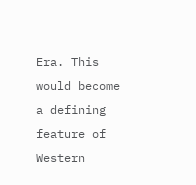Era. This would become a defining feature of Western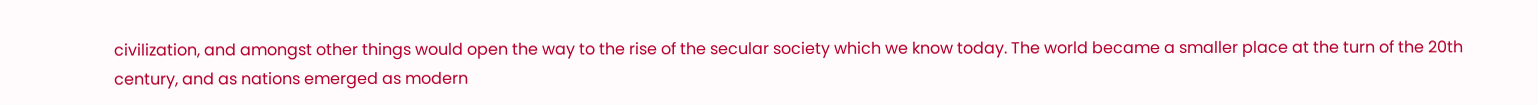civilization, and amongst other things would open the way to the rise of the secular society which we know today. The world became a smaller place at the turn of the 20th century, and as nations emerged as modern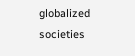globalized societies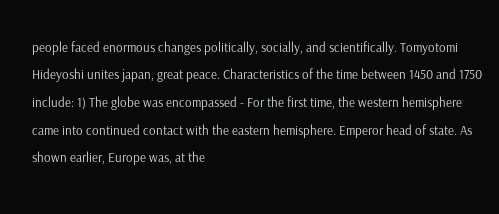people faced enormous changes politically, socially, and scientifically. Tomyotomi Hideyoshi unites japan, great peace. Characteristics of the time between 1450 and 1750 include: 1) The globe was encompassed - For the first time, the western hemisphere came into continued contact with the eastern hemisphere. Emperor head of state. As shown earlier, Europe was, at the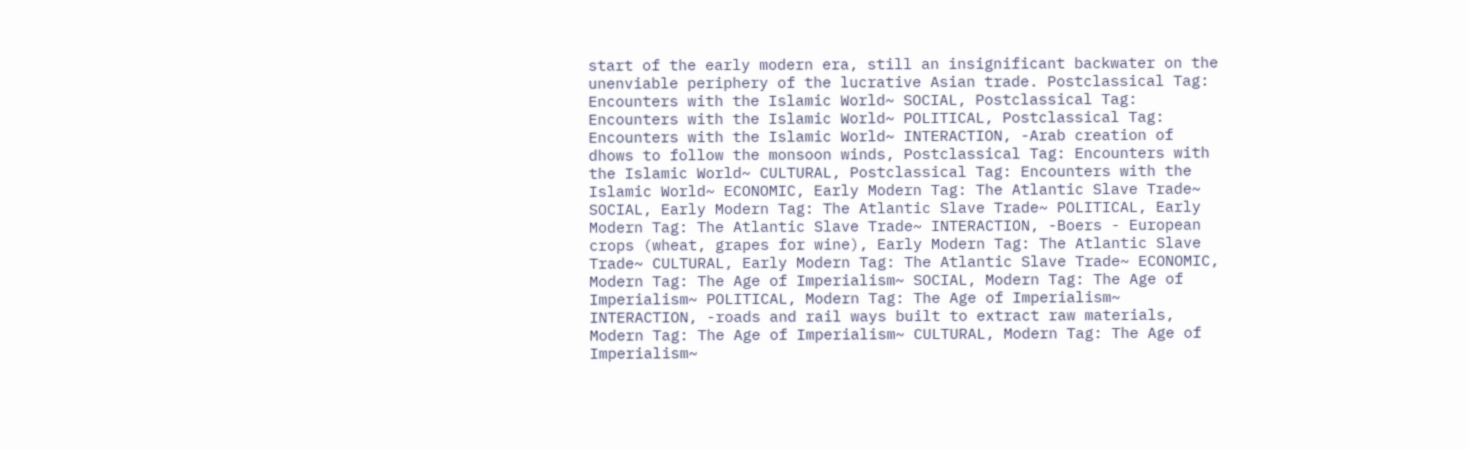start of the early modern era, still an insignificant backwater on the unenviable periphery of the lucrative Asian trade. Postclassical Tag: Encounters with the Islamic World~ SOCIAL, Postclassical Tag: Encounters with the Islamic World~ POLITICAL, Postclassical Tag: Encounters with the Islamic World~ INTERACTION, -Arab creation of dhows to follow the monsoon winds, Postclassical Tag: Encounters with the Islamic World~ CULTURAL, Postclassical Tag: Encounters with the Islamic World~ ECONOMIC, Early Modern Tag: The Atlantic Slave Trade~ SOCIAL, Early Modern Tag: The Atlantic Slave Trade~ POLITICAL, Early Modern Tag: The Atlantic Slave Trade~ INTERACTION, -Boers - European crops (wheat, grapes for wine), Early Modern Tag: The Atlantic Slave Trade~ CULTURAL, Early Modern Tag: The Atlantic Slave Trade~ ECONOMIC, Modern Tag: The Age of Imperialism~ SOCIAL, Modern Tag: The Age of Imperialism~ POLITICAL, Modern Tag: The Age of Imperialism~ INTERACTION, -roads and rail ways built to extract raw materials, Modern Tag: The Age of Imperialism~ CULTURAL, Modern Tag: The Age of Imperialism~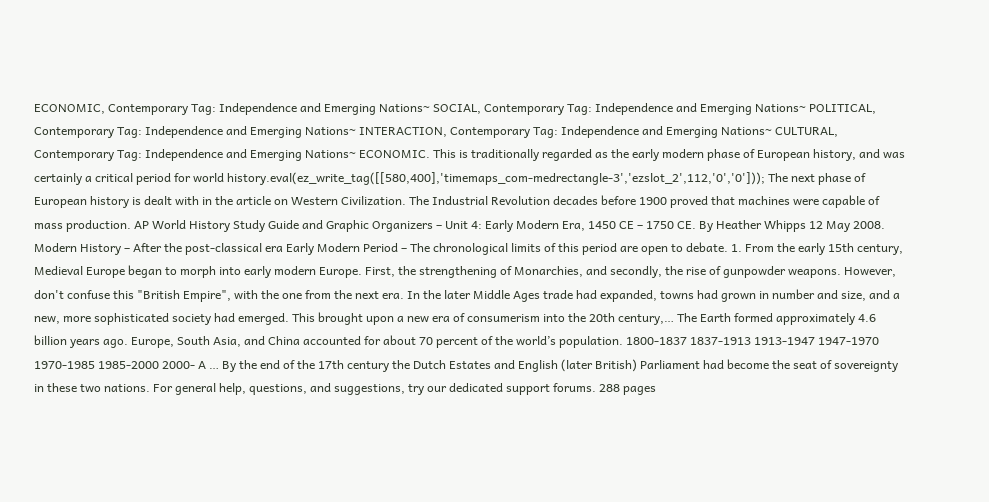ECONOMIC, Contemporary Tag: Independence and Emerging Nations~ SOCIAL, Contemporary Tag: Independence and Emerging Nations~ POLITICAL, Contemporary Tag: Independence and Emerging Nations~ INTERACTION, Contemporary Tag: Independence and Emerging Nations~ CULTURAL, Contemporary Tag: Independence and Emerging Nations~ ECONOMIC. This is traditionally regarded as the early modern phase of European history, and was certainly a critical period for world history.eval(ez_write_tag([[580,400],'timemaps_com-medrectangle-3','ezslot_2',112,'0','0'])); The next phase of European history is dealt with in the article on Western Civilization. The Industrial Revolution decades before 1900 proved that machines were capable of mass production. AP World History Study Guide and Graphic Organizers – Unit 4: Early Modern Era, 1450 CE – 1750 CE. By Heather Whipps 12 May 2008. Modern History – After the post-classical era Early Modern Period – The chronological limits of this period are open to debate. 1. From the early 15th century, Medieval Europe began to morph into early modern Europe. First, the strengthening of Monarchies, and secondly, the rise of gunpowder weapons. However, don't confuse this "British Empire", with the one from the next era. In the later Middle Ages trade had expanded, towns had grown in number and size, and a new, more sophisticated society had emerged. This brought upon a new era of consumerism into the 20th century,… The Earth formed approximately 4.6 billion years ago. Europe, South Asia, and China accounted for about 70 percent of the world’s population. 1800-1837 1837-1913 1913-1947 1947-1970 1970-1985 1985-2000 2000- A … By the end of the 17th century the Dutch Estates and English (later British) Parliament had become the seat of sovereignty in these two nations. For general help, questions, and suggestions, try our dedicated support forums. 288 pages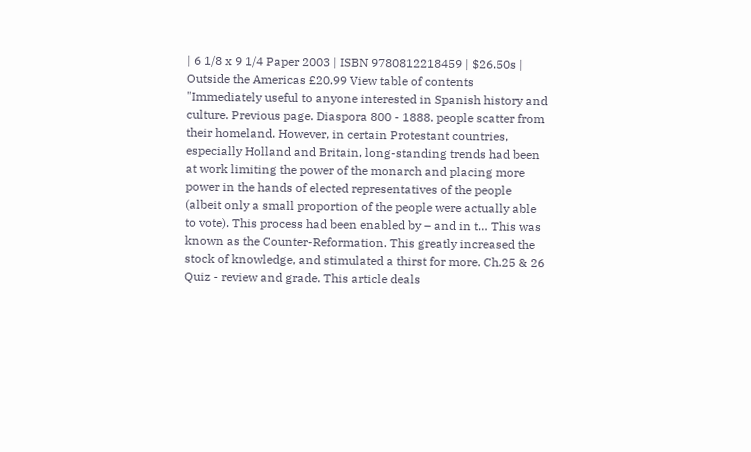| 6 1/8 x 9 1/4 Paper 2003 | ISBN 9780812218459 | $26.50s | Outside the Americas £20.99 View table of contents "Immediately useful to anyone interested in Spanish history and culture. Previous page. Diaspora 800 - 1888. people scatter from their homeland. However, in certain Protestant countries, especially Holland and Britain, long-standing trends had been at work limiting the power of the monarch and placing more power in the hands of elected representatives of the people (albeit only a small proportion of the people were actually able to vote). This process had been enabled by – and in t… This was known as the Counter-Reformation. This greatly increased the stock of knowledge, and stimulated a thirst for more. Ch.25 & 26 Quiz - review and grade. This article deals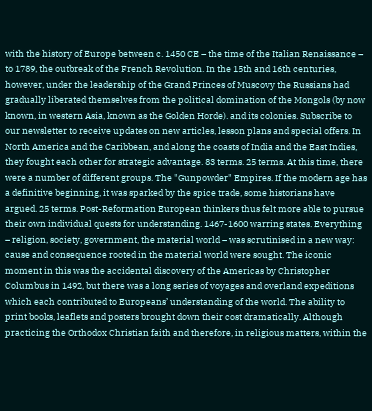with the history of Europe between c. 1450 CE – the time of the Italian Renaissance – to 1789, the outbreak of the French Revolution. In the 15th and 16th centuries, however, under the leadership of the Grand Princes of Muscovy the Russians had gradually liberated themselves from the political domination of the Mongols (by now known, in western Asia, known as the Golden Horde). and its colonies. Subscribe to our newsletter to receive updates on new articles, lesson plans and special offers. In North America and the Caribbean, and along the coasts of India and the East Indies, they fought each other for strategic advantage. 83 terms. 25 terms. At this time, there were a number of different groups. The "Gunpowder" Empires. If the modern age has a definitive beginning, it was sparked by the spice trade, some historians have argued. 25 terms. Post-Reformation European thinkers thus felt more able to pursue their own individual quests for understanding. 1467-1600 warring states. Everything – religion, society, government, the material world – was scrutinised in a new way: cause and consequence rooted in the material world were sought. The iconic moment in this was the accidental discovery of the Americas by Christopher Columbus in 1492, but there was a long series of voyages and overland expeditions which each contributed to Europeans’ understanding of the world. The ability to print books, leaflets and posters brought down their cost dramatically. Although practicing the Orthodox Christian faith and therefore, in religious matters, within the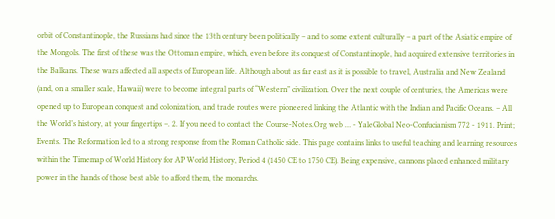orbit of Constantinople, the Russians had since the 13th century been politically – and to some extent culturally – a part of the Asiatic empire of the Mongols. The first of these was the Ottoman empire, which, even before its conquest of Constantinople, had acquired extensive territories in the Balkans. These wars affected all aspects of European life. Although about as far east as it is possible to travel, Australia and New Zealand (and, on a smaller scale, Hawaii) were to become integral parts of “Western” civilization. Over the next couple of centuries, the Americas were opened up to European conquest and colonization, and trade routes were pioneered linking the Atlantic with the Indian and Pacific Oceans. – All the World’s history, at your fingertips –. 2. If you need to contact the Course-Notes.Org web … - YaleGlobal Neo-Confucianism 772 - 1911. Print; Events. The Reformation led to a strong response from the Roman Catholic side. This page contains links to useful teaching and learning resources within the Timemap of World History for AP World History, Period 4 (1450 CE to 1750 CE). Being expensive, cannons placed enhanced military power in the hands of those best able to afford them, the monarchs.